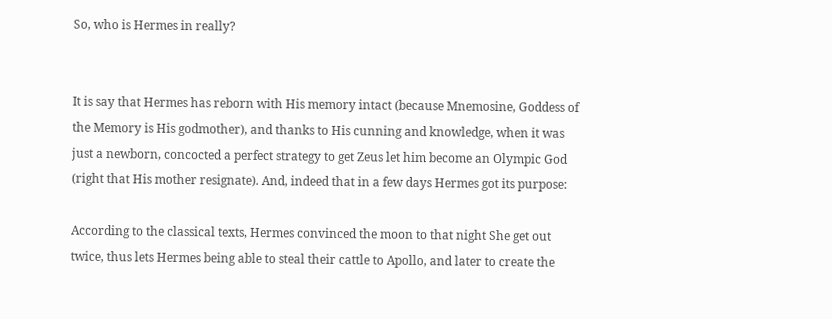So, who is Hermes in really?


It is say that Hermes has reborn with His memory intact (because Mnemosine, Goddess of the Memory is His godmother), and thanks to His cunning and knowledge, when it was just a newborn, concocted a perfect strategy to get Zeus let him become an Olympic God (right that His mother resignate). And, indeed that in a few days Hermes got its purpose:

According to the classical texts, Hermes convinced the moon to that night She get out twice, thus lets Hermes being able to steal their cattle to Apollo, and later to create the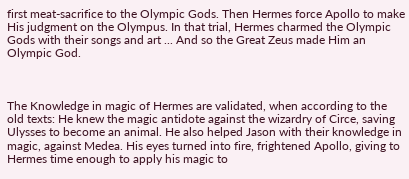first meat-sacrifice to the Olympic Gods. Then Hermes force Apollo to make His judgment on the Olympus. In that trial, Hermes charmed the Olympic Gods with their songs and art ... And so the Great Zeus made Him an Olympic God.



The Knowledge in magic of Hermes are validated, when according to the old texts: He knew the magic antidote against the wizardry of Circe, saving Ulysses to become an animal. He also helped Jason with their knowledge in magic, against Medea. His eyes turned into fire, frightened Apollo, giving to Hermes time enough to apply his magic to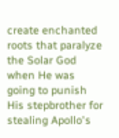create enchanted roots that paralyze the Solar God when He was going to punish His stepbrother for stealing Apollo's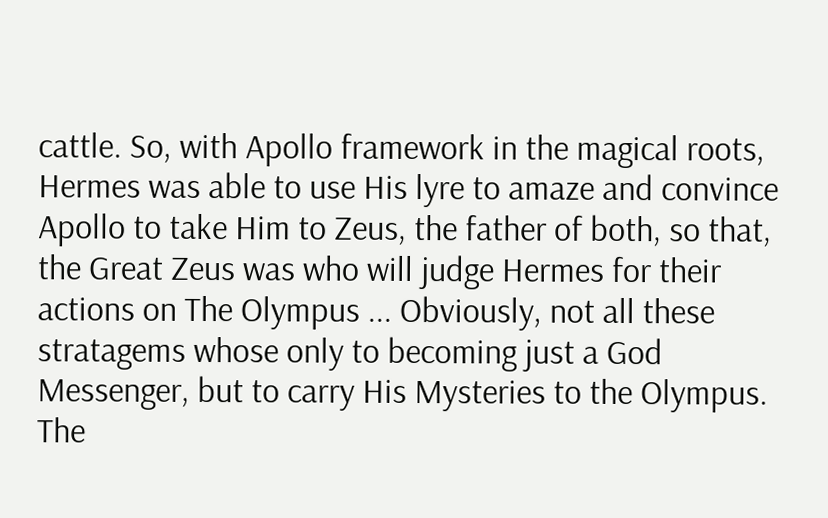cattle. So, with Apollo framework in the magical roots, Hermes was able to use His lyre to amaze and convince Apollo to take Him to Zeus, the father of both, so that, the Great Zeus was who will judge Hermes for their actions on The Olympus ... Obviously, not all these stratagems whose only to becoming just a God Messenger, but to carry His Mysteries to the Olympus. The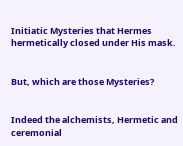Initiatic Mysteries that Hermes hermetically closed under His mask.


But, which are those Mysteries?


Indeed the alchemists, Hermetic and ceremonial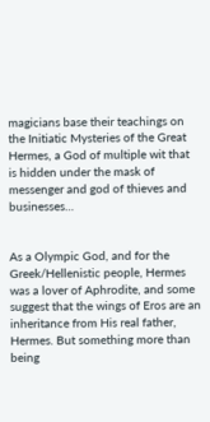magicians base their teachings on the Initiatic Mysteries of the Great Hermes, a God of multiple wit that is hidden under the mask of messenger and god of thieves and businesses...


As a Olympic God, and for the Greek/Hellenistic people, Hermes was a lover of Aphrodite, and some suggest that the wings of Eros are an inheritance from His real father, Hermes. But something more than being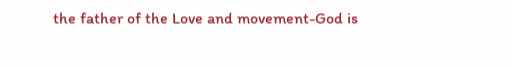the father of the Love and movement-God is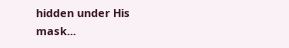hidden under His mask...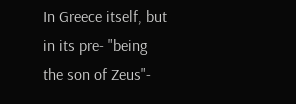In Greece itself, but in its pre- "being the son of Zeus"-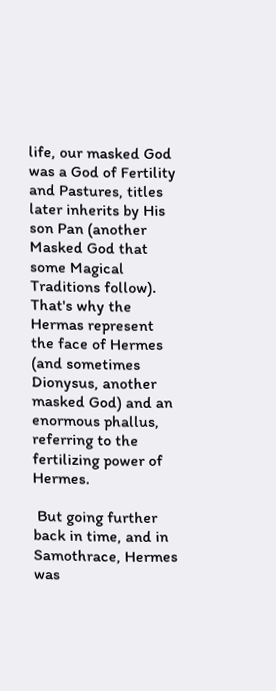life, our masked God was a God of Fertility and Pastures, titles later inherits by His son Pan (another Masked God that some Magical Traditions follow). That's why the Hermas represent the face of Hermes (and sometimes Dionysus, another masked God) and an enormous phallus, referring to the fertilizing power of Hermes.

 But going further back in time, and in Samothrace, Hermes was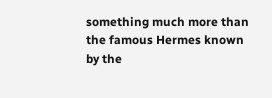something much more than the famous Hermes known by the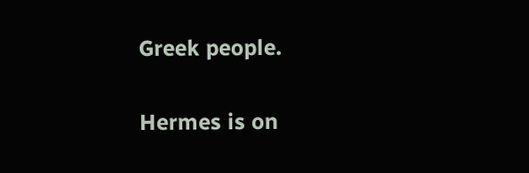Greek people.

Hermes is on